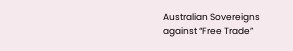Australian Sovereigns against “Free Trade”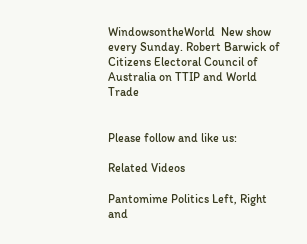WindowsontheWorld  New show every Sunday. Robert Barwick of Citizens Electoral Council of Australia on TTIP and World Trade


Please follow and like us:

Related Videos

Pantomime Politics Left, Right and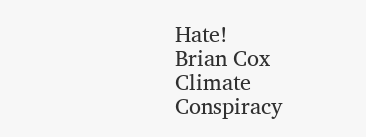Hate!
Brian Cox Climate Conspiracy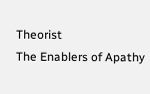Theorist
The Enablers of Apathy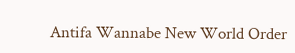Antifa Wannabe New World Order